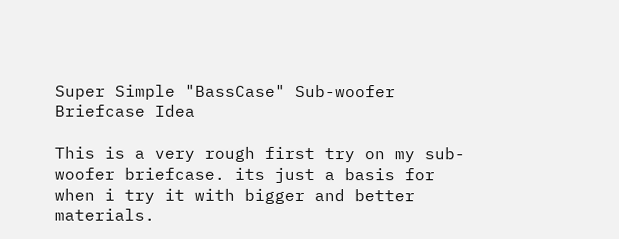Super Simple "BassCase" Sub-woofer Briefcase Idea

This is a very rough first try on my sub-woofer briefcase. its just a basis for when i try it with bigger and better materials.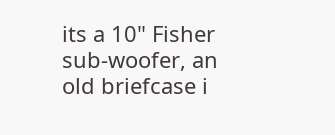its a 10" Fisher sub-woofer, an old briefcase i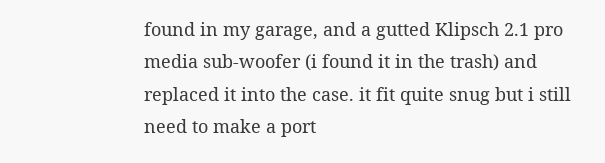found in my garage, and a gutted Klipsch 2.1 pro media sub-woofer (i found it in the trash) and replaced it into the case. it fit quite snug but i still need to make a port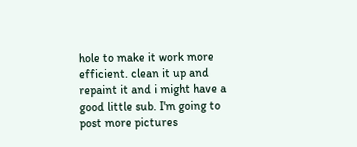hole to make it work more efficient. clean it up and repaint it and i might have a good little sub. I'm going to post more pictures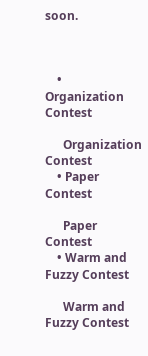soon.



    • Organization Contest

      Organization Contest
    • Paper Contest

      Paper Contest
    • Warm and Fuzzy Contest

      Warm and Fuzzy Contest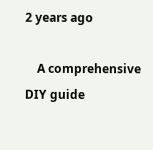2 years ago

    A comprehensive DIY guide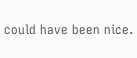could have been nice.